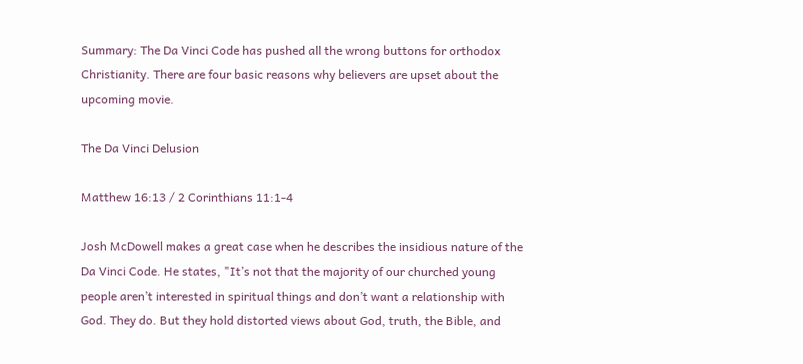Summary: The Da Vinci Code has pushed all the wrong buttons for orthodox Christianity. There are four basic reasons why believers are upset about the upcoming movie.

The Da Vinci Delusion

Matthew 16:13 / 2 Corinthians 11:1-4

Josh McDowell makes a great case when he describes the insidious nature of the Da Vinci Code. He states, "It’s not that the majority of our churched young people aren’t interested in spiritual things and don’t want a relationship with God. They do. But they hold distorted views about God, truth, the Bible, and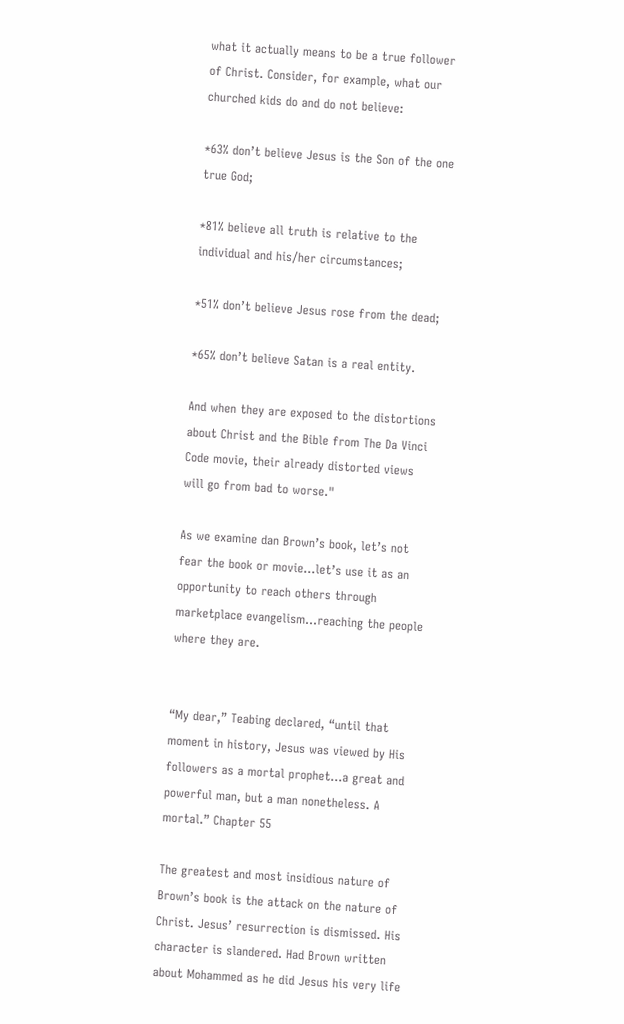what it actually means to be a true follower of Christ. Consider, for example, what our churched kids do and do not believe:

*63% don’t believe Jesus is the Son of the one true God;

*81% believe all truth is relative to the individual and his/her circumstances;

*51% don’t believe Jesus rose from the dead;

*65% don’t believe Satan is a real entity.

And when they are exposed to the distortions about Christ and the Bible from The Da Vinci Code movie, their already distorted views will go from bad to worse."

As we examine dan Brown’s book, let’s not fear the book or movie...let’s use it as an opportunity to reach others through marketplace evangelism...reaching the people where they are.


“My dear,” Teabing declared, “until that moment in history, Jesus was viewed by His followers as a mortal prophet…a great and powerful man, but a man nonetheless. A mortal.” Chapter 55

The greatest and most insidious nature of Brown’s book is the attack on the nature of Christ. Jesus’ resurrection is dismissed. His character is slandered. Had Brown written about Mohammed as he did Jesus his very life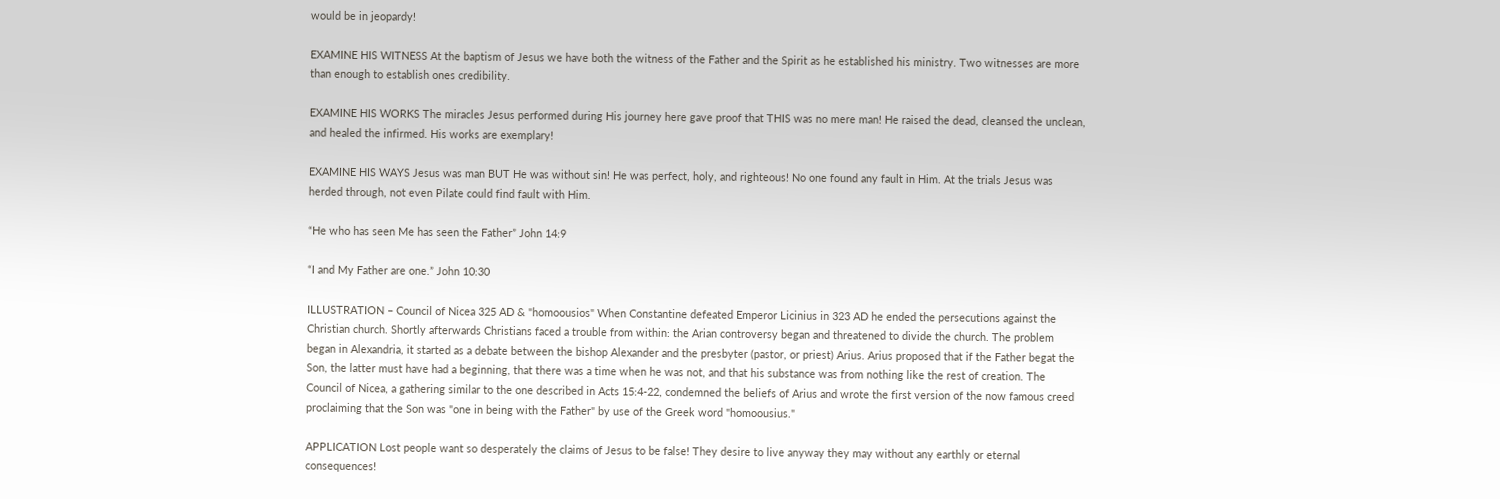would be in jeopardy!

EXAMINE HIS WITNESS At the baptism of Jesus we have both the witness of the Father and the Spirit as he established his ministry. Two witnesses are more than enough to establish ones credibility.

EXAMINE HIS WORKS The miracles Jesus performed during His journey here gave proof that THIS was no mere man! He raised the dead, cleansed the unclean, and healed the infirmed. His works are exemplary!

EXAMINE HIS WAYS Jesus was man BUT He was without sin! He was perfect, holy, and righteous! No one found any fault in Him. At the trials Jesus was herded through, not even Pilate could find fault with Him.

“He who has seen Me has seen the Father” John 14:9

“I and My Father are one.” John 10:30

ILLUSTRATION – Council of Nicea 325 AD & "homoousios" When Constantine defeated Emperor Licinius in 323 AD he ended the persecutions against the Christian church. Shortly afterwards Christians faced a trouble from within: the Arian controversy began and threatened to divide the church. The problem began in Alexandria, it started as a debate between the bishop Alexander and the presbyter (pastor, or priest) Arius. Arius proposed that if the Father begat the Son, the latter must have had a beginning, that there was a time when he was not, and that his substance was from nothing like the rest of creation. The Council of Nicea, a gathering similar to the one described in Acts 15:4-22, condemned the beliefs of Arius and wrote the first version of the now famous creed proclaiming that the Son was "one in being with the Father" by use of the Greek word "homoousius."

APPLICATION Lost people want so desperately the claims of Jesus to be false! They desire to live anyway they may without any earthly or eternal consequences!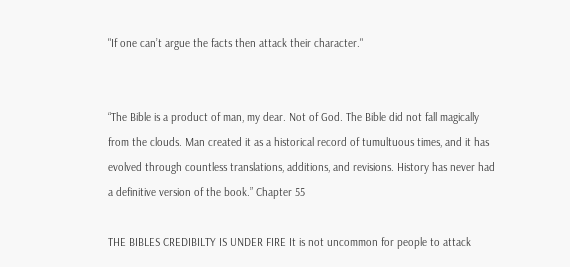"If one can’t argue the facts then attack their character."


“The Bible is a product of man, my dear. Not of God. The Bible did not fall magically from the clouds. Man created it as a historical record of tumultuous times, and it has evolved through countless translations, additions, and revisions. History has never had a definitive version of the book.” Chapter 55

THE BIBLES CREDIBILTY IS UNDER FIRE It is not uncommon for people to attack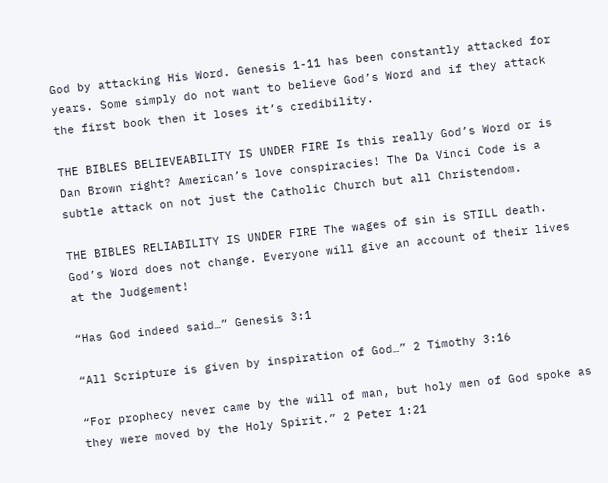God by attacking His Word. Genesis 1-11 has been constantly attacked for years. Some simply do not want to believe God’s Word and if they attack the first book then it loses it’s credibility.

THE BIBLES BELIEVEABILITY IS UNDER FIRE Is this really God’s Word or is Dan Brown right? American’s love conspiracies! The Da Vinci Code is a subtle attack on not just the Catholic Church but all Christendom.

THE BIBLES RELIABILITY IS UNDER FIRE The wages of sin is STILL death. God’s Word does not change. Everyone will give an account of their lives at the Judgement!

“Has God indeed said…” Genesis 3:1

“All Scripture is given by inspiration of God…” 2 Timothy 3:16

“For prophecy never came by the will of man, but holy men of God spoke as they were moved by the Holy Spirit.” 2 Peter 1:21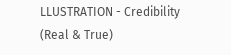LLUSTRATION - Credibility (Real & True)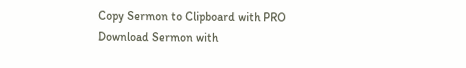Copy Sermon to Clipboard with PRO Download Sermon with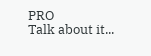PRO
Talk about it...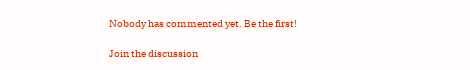Nobody has commented yet. Be the first!

Join the discussion